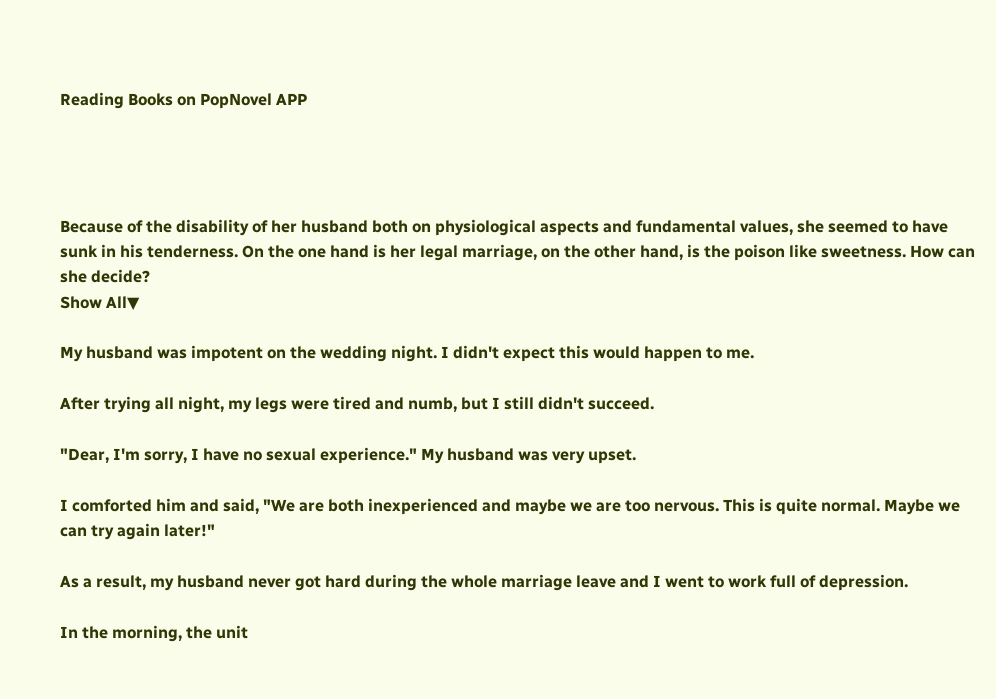Reading Books on PopNovel APP




Because of the disability of her husband both on physiological aspects and fundamental values, she seemed to have sunk in his tenderness. On the one hand is her legal marriage, on the other hand, is the poison like sweetness. How can she decide?
Show All▼

My husband was impotent on the wedding night. I didn't expect this would happen to me.

After trying all night, my legs were tired and numb, but I still didn't succeed.

"Dear, I'm sorry, I have no sexual experience." My husband was very upset.

I comforted him and said, "We are both inexperienced and maybe we are too nervous. This is quite normal. Maybe we can try again later!"

As a result, my husband never got hard during the whole marriage leave and I went to work full of depression.

In the morning, the unit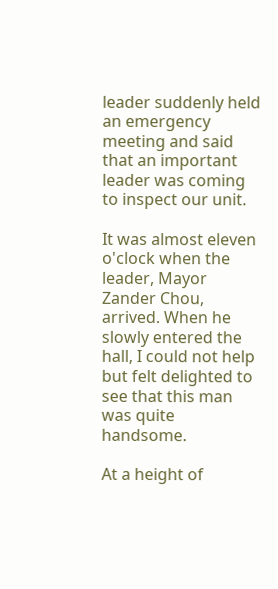leader suddenly held an emergency meeting and said that an important leader was coming to inspect our unit.

It was almost eleven o'clock when the leader, Mayor Zander Chou, arrived. When he slowly entered the hall, I could not help but felt delighted to see that this man was quite handsome.

At a height of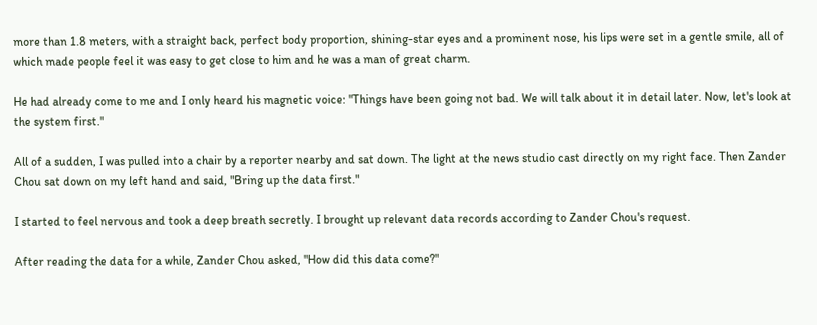more than 1.8 meters, with a straight back, perfect body proportion, shining-star eyes and a prominent nose, his lips were set in a gentle smile, all of which made people feel it was easy to get close to him and he was a man of great charm.

He had already come to me and I only heard his magnetic voice: "Things have been going not bad. We will talk about it in detail later. Now, let's look at the system first."

All of a sudden, I was pulled into a chair by a reporter nearby and sat down. The light at the news studio cast directly on my right face. Then Zander Chou sat down on my left hand and said, "Bring up the data first."

I started to feel nervous and took a deep breath secretly. I brought up relevant data records according to Zander Chou's request.

After reading the data for a while, Zander Chou asked, "How did this data come?"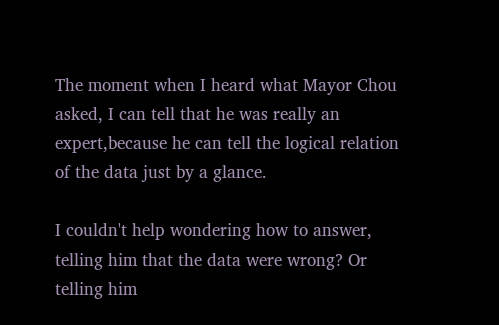The moment when I heard what Mayor Chou asked, I can tell that he was really an expert,because he can tell the logical relation of the data just by a glance.

I couldn't help wondering how to answer, telling him that the data were wrong? Or telling him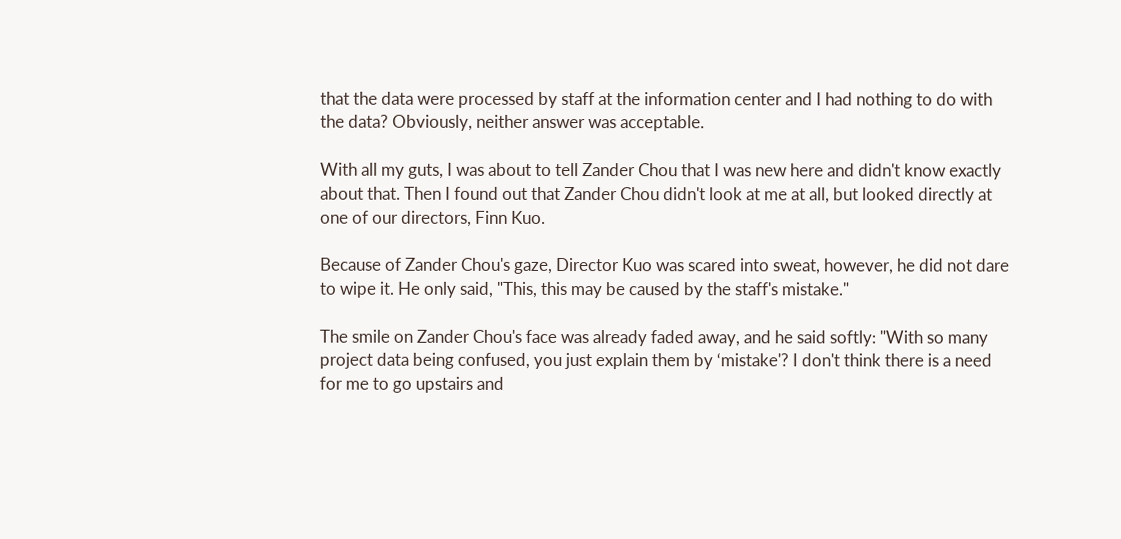that the data were processed by staff at the information center and I had nothing to do with the data? Obviously, neither answer was acceptable.

With all my guts, I was about to tell Zander Chou that I was new here and didn't know exactly about that. Then I found out that Zander Chou didn't look at me at all, but looked directly at one of our directors, Finn Kuo.

Because of Zander Chou's gaze, Director Kuo was scared into sweat, however, he did not dare to wipe it. He only said, "This, this may be caused by the staff's mistake."

The smile on Zander Chou's face was already faded away, and he said softly: "With so many project data being confused, you just explain them by ‘mistake'? I don't think there is a need for me to go upstairs and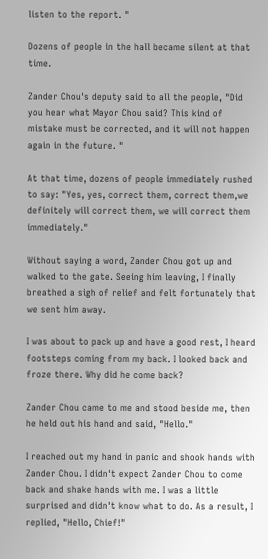listen to the report. "

Dozens of people in the hall became silent at that time.

Zander Chou's deputy said to all the people, "Did you hear what Mayor Chou said? This kind of mistake must be corrected, and it will not happen again in the future. "

At that time, dozens of people immediately rushed to say: "Yes, yes, correct them, correct them,we definitely will correct them, we will correct them immediately."

Without saying a word, Zander Chou got up and walked to the gate. Seeing him leaving, I finally breathed a sigh of relief and felt fortunately that we sent him away.

I was about to pack up and have a good rest, I heard footsteps coming from my back. I looked back and froze there. Why did he come back?

Zander Chou came to me and stood beside me, then he held out his hand and said, "Hello."

I reached out my hand in panic and shook hands with Zander Chou. I didn't expect Zander Chou to come back and shake hands with me. I was a little surprised and didn't know what to do. As a result, I replied, "Hello, Chief!"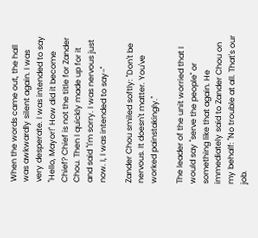When the words came out, the hall was awkwardly silent again. I was very desperate. I was intended to say "Hello, Mayor!" How did it become Chief? Chief is not the title for Zander Chou. Then I quickly made up for it and said "I'm sorry. I was nervous just now. I, I was intended to say-"

Zander Chou smiled softly: "Don't be nervous. It doesn't matter. You've worked painstakingly."

The leader of the unit worried that I would say "serve the people" or something like that again. He immediately said to Zander Chou on my behalf: "No trouble at all. That's our job.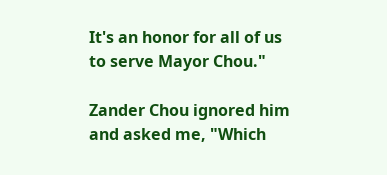It's an honor for all of us to serve Mayor Chou."

Zander Chou ignored him and asked me, "Which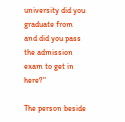university did you graduate from and did you pass the admission exam to get in here?"

The person beside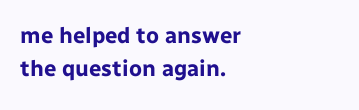me helped to answer the question again.